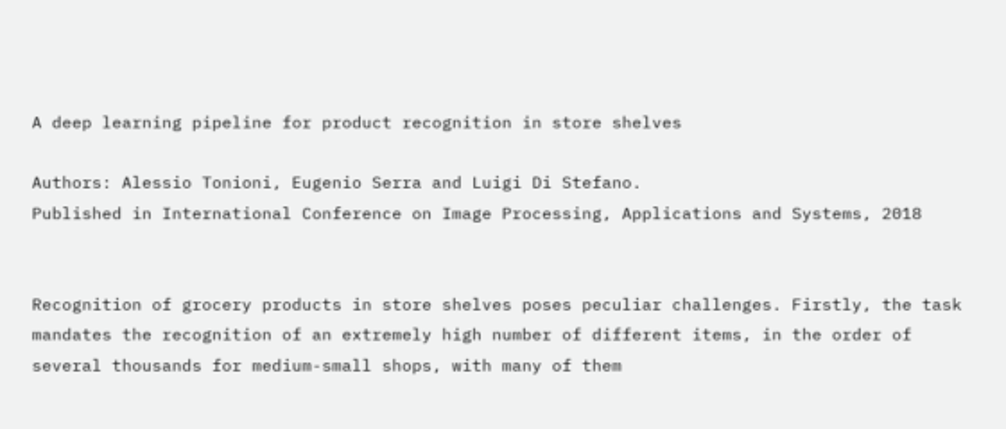A deep learning pipeline for product recognition in store shelves

Authors: Alessio Tonioni, Eugenio Serra and Luigi Di Stefano.
Published in International Conference on Image Processing, Applications and Systems, 2018


Recognition of grocery products in store shelves poses peculiar challenges. Firstly, the task mandates the recognition of an extremely high number of different items, in the order of several thousands for medium-small shops, with many of them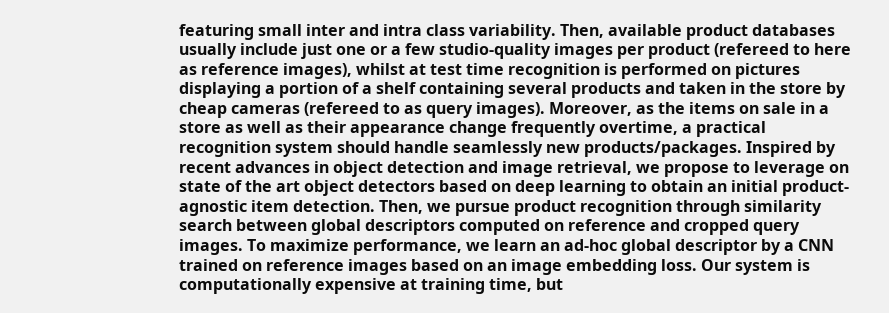featuring small inter and intra class variability. Then, available product databases usually include just one or a few studio-quality images per product (refereed to here as reference images), whilst at test time recognition is performed on pictures displaying a portion of a shelf containing several products and taken in the store by cheap cameras (refereed to as query images). Moreover, as the items on sale in a store as well as their appearance change frequently overtime, a practical recognition system should handle seamlessly new products/packages. Inspired by recent advances in object detection and image retrieval, we propose to leverage on state of the art object detectors based on deep learning to obtain an initial product-agnostic item detection. Then, we pursue product recognition through similarity search between global descriptors computed on reference and cropped query images. To maximize performance, we learn an ad-hoc global descriptor by a CNN trained on reference images based on an image embedding loss. Our system is computationally expensive at training time, but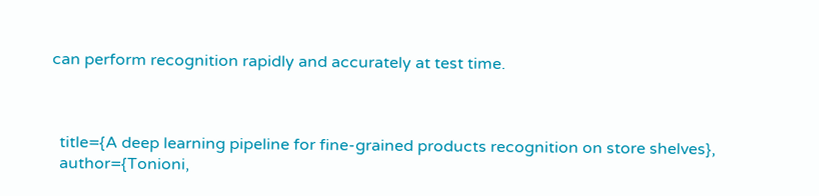can perform recognition rapidly and accurately at test time.



  title={A deep learning pipeline for fine-grained products recognition on store shelves},
  author={Tonioni,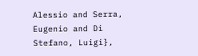Alessio and Serra, Eugenio and Di Stefano, Luigi},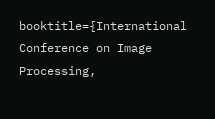booktitle={International Conference on Image Processing,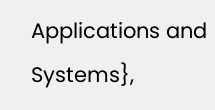Applications and Systems},